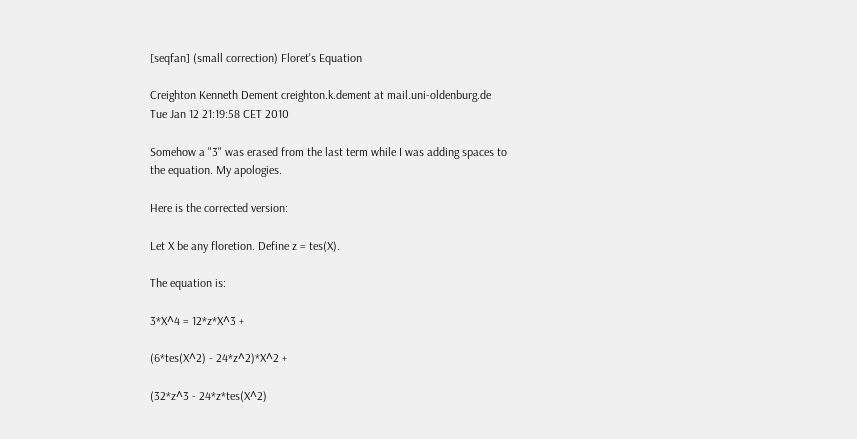[seqfan] (small correction) Floret's Equation

Creighton Kenneth Dement creighton.k.dement at mail.uni-oldenburg.de
Tue Jan 12 21:19:58 CET 2010

Somehow a "3" was erased from the last term while I was adding spaces to
the equation. My apologies.

Here is the corrected version:

Let X be any floretion. Define z = tes(X).

The equation is:

3*X^4 = 12*z*X^3 +

(6*tes(X^2) - 24*z^2)*X^2 +

(32*z^3 - 24*z*tes(X^2)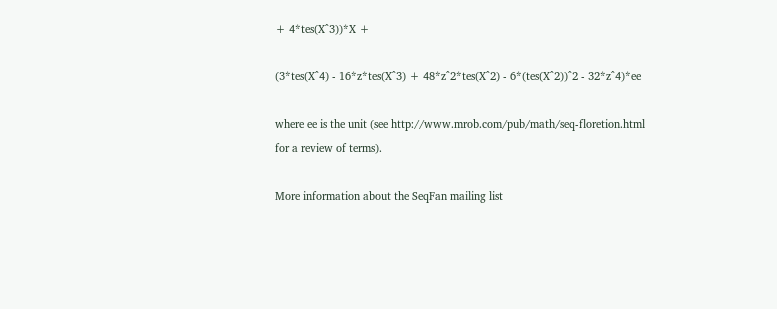+ 4*tes(X^3))*X +

(3*tes(X^4) - 16*z*tes(X^3) + 48*z^2*tes(X^2) - 6*(tes(X^2))^2 - 32*z^4)*ee

where ee is the unit (see http://www.mrob.com/pub/math/seq-floretion.html
for a review of terms).

More information about the SeqFan mailing list